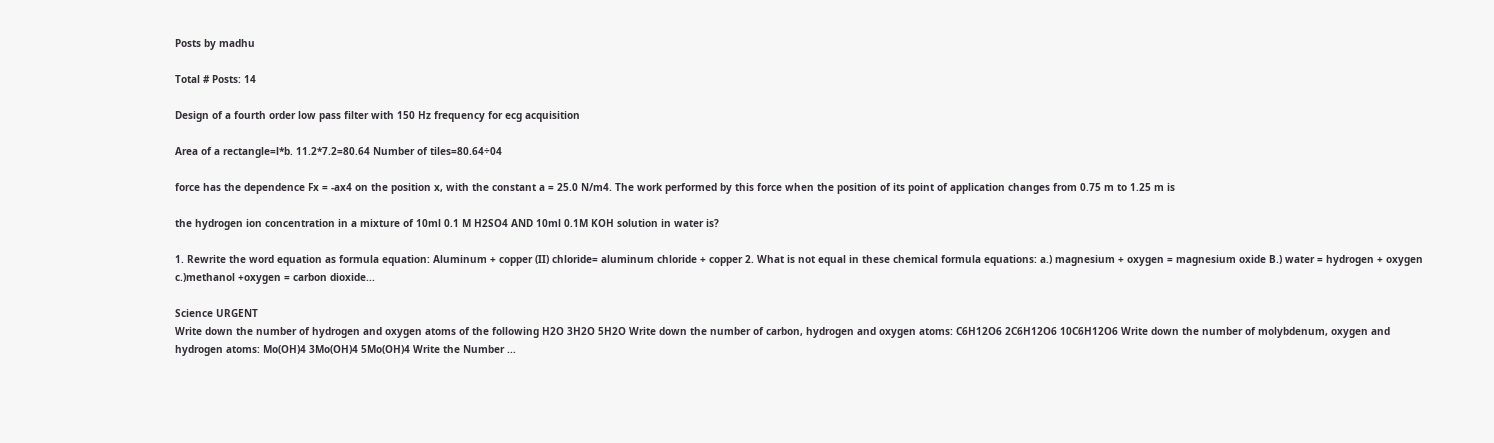Posts by madhu

Total # Posts: 14

Design of a fourth order low pass filter with 150 Hz frequency for ecg acquisition

Area of a rectangle=l*b. 11.2*7.2=80.64 Number of tiles=80.64÷04

force has the dependence Fx = -ax4 on the position x, with the constant a = 25.0 N/m4. The work performed by this force when the position of its point of application changes from 0.75 m to 1.25 m is

the hydrogen ion concentration in a mixture of 10ml 0.1 M H2SO4 AND 10ml 0.1M KOH solution in water is?

1. Rewrite the word equation as formula equation: Aluminum + copper (II) chloride= aluminum chloride + copper 2. What is not equal in these chemical formula equations: a.) magnesium + oxygen = magnesium oxide B.) water = hydrogen + oxygen c.)methanol +oxygen = carbon dioxide...

Science URGENT
Write down the number of hydrogen and oxygen atoms of the following H2O 3H2O 5H2O Write down the number of carbon, hydrogen and oxygen atoms: C6H12O6 2C6H12O6 10C6H12O6 Write down the number of molybdenum, oxygen and hydrogen atoms: Mo(OH)4 3Mo(OH)4 5Mo(OH)4 Write the Number ...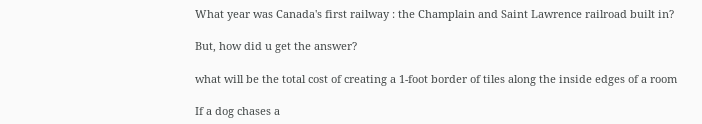What year was Canada's first railway : the Champlain and Saint Lawrence railroad built in?

But, how did u get the answer?

what will be the total cost of creating a 1-foot border of tiles along the inside edges of a room

If a dog chases a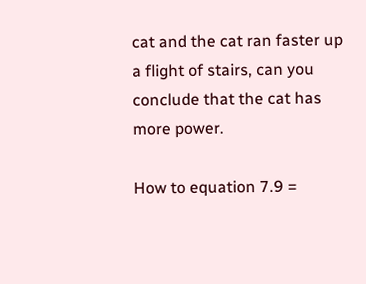cat and the cat ran faster up a flight of stairs, can you conclude that the cat has more power.

How to equation 7.9 =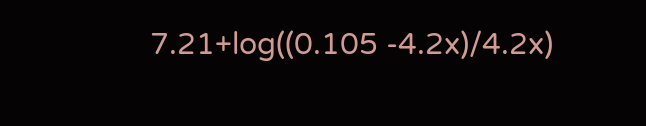7.21+log((0.105 -4.2x)/4.2x)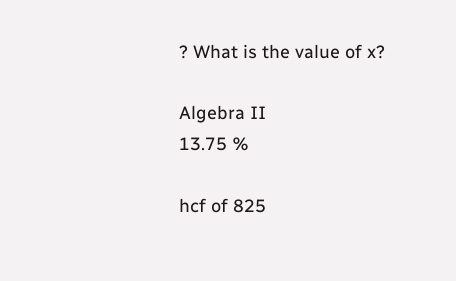? What is the value of x?

Algebra II
13.75 %

hcf of 825